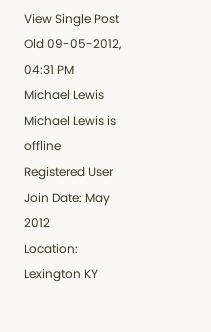View Single Post
Old 09-05-2012, 04:31 PM
Michael Lewis Michael Lewis is offline
Registered User
Join Date: May 2012
Location: Lexington KY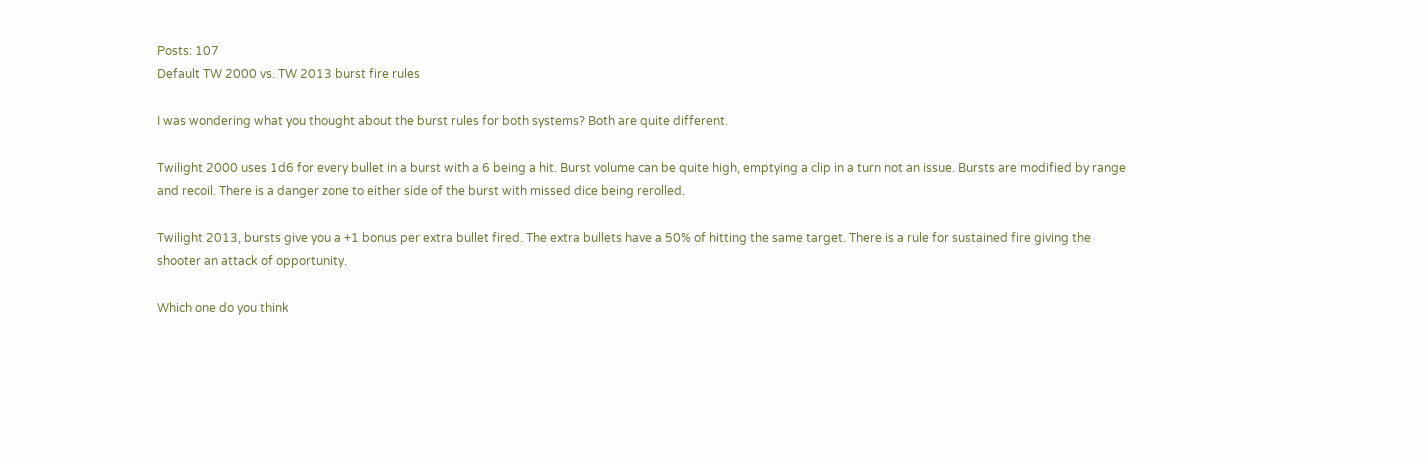Posts: 107
Default TW 2000 vs. TW 2013 burst fire rules

I was wondering what you thought about the burst rules for both systems? Both are quite different.

Twilight 2000 uses 1d6 for every bullet in a burst with a 6 being a hit. Burst volume can be quite high, emptying a clip in a turn not an issue. Bursts are modified by range and recoil. There is a danger zone to either side of the burst with missed dice being rerolled.

Twilight 2013, bursts give you a +1 bonus per extra bullet fired. The extra bullets have a 50% of hitting the same target. There is a rule for sustained fire giving the shooter an attack of opportunity.

Which one do you think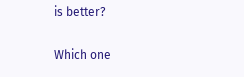is better?

Which one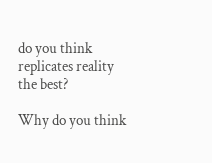do you think replicates reality the best?

Why do you think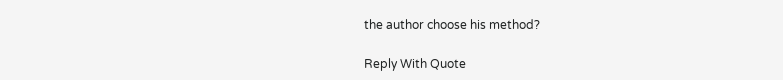the author choose his method?

Reply With Quote